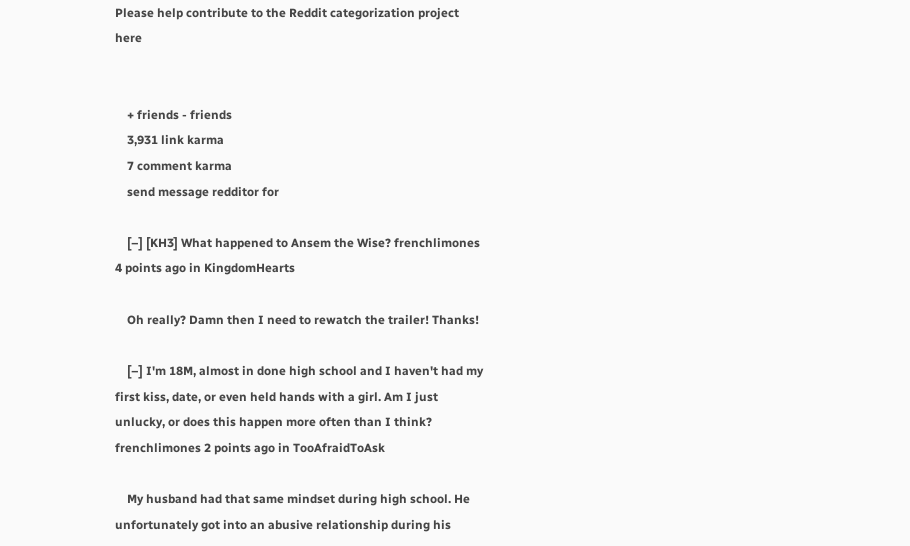Please help contribute to the Reddit categorization project here


    + friends - friends
    3,931 link karma
    7 comment karma
    send message redditor for

    [–] [KH3] What happened to Ansem the Wise? frenchlimones 4 points ago in KingdomHearts

    Oh really? Damn then I need to rewatch the trailer! Thanks!

    [–] I'm 18M, almost in done high school and I haven't had my first kiss, date, or even held hands with a girl. Am I just unlucky, or does this happen more often than I think? frenchlimones 2 points ago in TooAfraidToAsk

    My husband had that same mindset during high school. He unfortunately got into an abusive relationship during his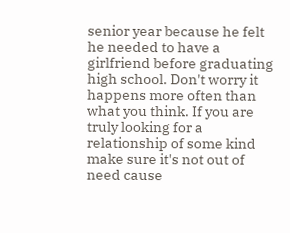senior year because he felt he needed to have a girlfriend before graduating high school. Don't worry it happens more often than what you think. If you are truly looking for a relationship of some kind make sure it's not out of need cause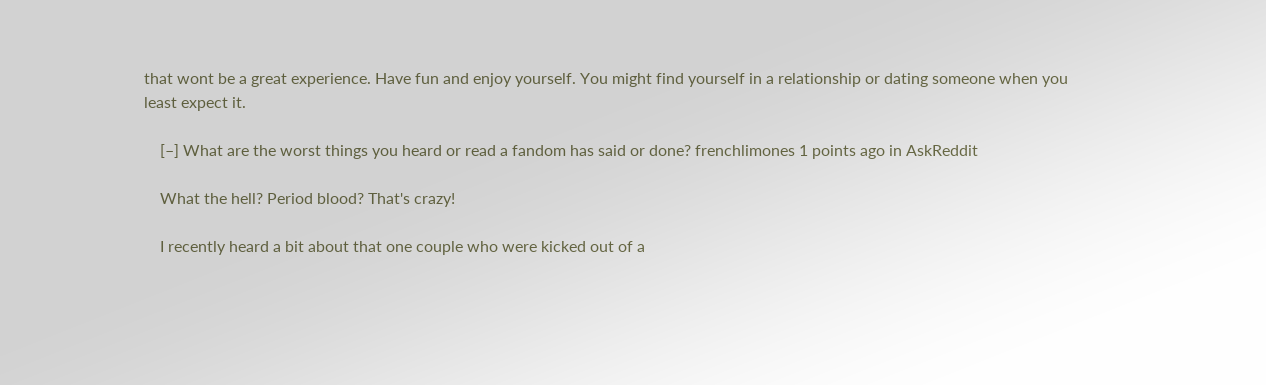that wont be a great experience. Have fun and enjoy yourself. You might find yourself in a relationship or dating someone when you least expect it.

    [–] What are the worst things you heard or read a fandom has said or done? frenchlimones 1 points ago in AskReddit

    What the hell? Period blood? That's crazy!

    I recently heard a bit about that one couple who were kicked out of a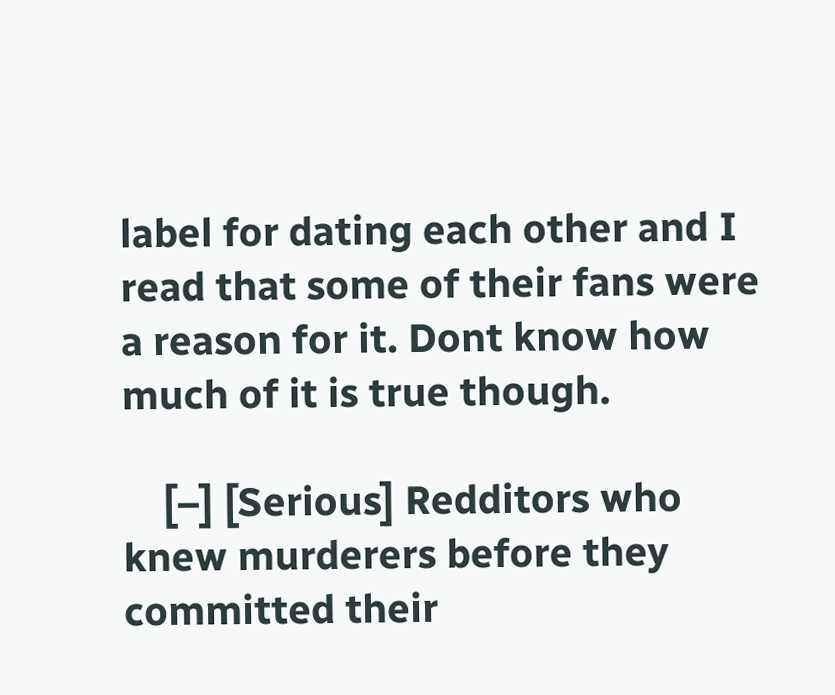label for dating each other and I read that some of their fans were a reason for it. Dont know how much of it is true though.

    [–] [Serious] Redditors who knew murderers before they committed their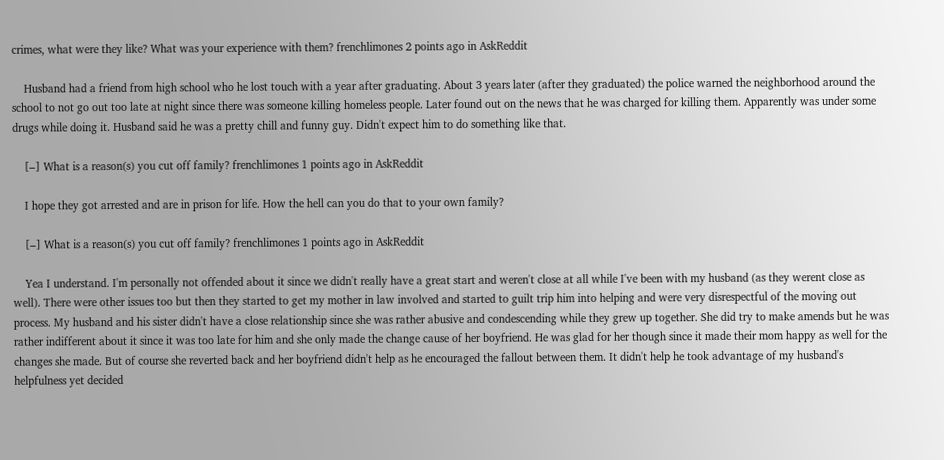crimes, what were they like? What was your experience with them? frenchlimones 2 points ago in AskReddit

    Husband had a friend from high school who he lost touch with a year after graduating. About 3 years later (after they graduated) the police warned the neighborhood around the school to not go out too late at night since there was someone killing homeless people. Later found out on the news that he was charged for killing them. Apparently was under some drugs while doing it. Husband said he was a pretty chill and funny guy. Didn't expect him to do something like that.

    [–] What is a reason(s) you cut off family? frenchlimones 1 points ago in AskReddit

    I hope they got arrested and are in prison for life. How the hell can you do that to your own family?

    [–] What is a reason(s) you cut off family? frenchlimones 1 points ago in AskReddit

    Yea I understand. I'm personally not offended about it since we didn't really have a great start and weren't close at all while I've been with my husband (as they werent close as well). There were other issues too but then they started to get my mother in law involved and started to guilt trip him into helping and were very disrespectful of the moving out process. My husband and his sister didn't have a close relationship since she was rather abusive and condescending while they grew up together. She did try to make amends but he was rather indifferent about it since it was too late for him and she only made the change cause of her boyfriend. He was glad for her though since it made their mom happy as well for the changes she made. But of course she reverted back and her boyfriend didn't help as he encouraged the fallout between them. It didn't help he took advantage of my husband's helpfulness yet decided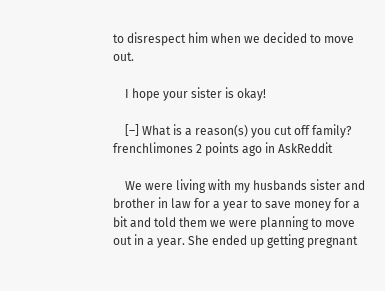to disrespect him when we decided to move out.

    I hope your sister is okay!

    [–] What is a reason(s) you cut off family? frenchlimones 2 points ago in AskReddit

    We were living with my husbands sister and brother in law for a year to save money for a bit and told them we were planning to move out in a year. She ended up getting pregnant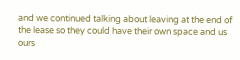and we continued talking about leaving at the end of the lease so they could have their own space and us ours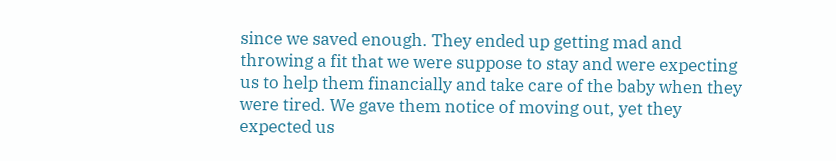since we saved enough. They ended up getting mad and throwing a fit that we were suppose to stay and were expecting us to help them financially and take care of the baby when they were tired. We gave them notice of moving out, yet they expected us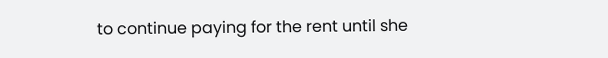to continue paying for the rent until she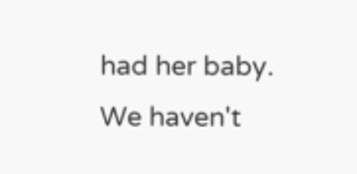had her baby. We haven't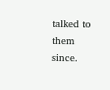talked to them since.